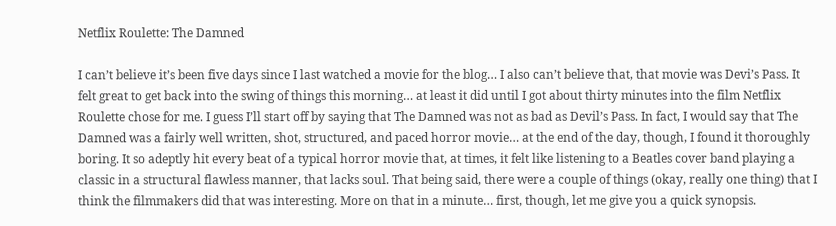Netflix Roulette: The Damned

I can’t believe it’s been five days since I last watched a movie for the blog… I also can’t believe that, that movie was Devi’s Pass. It felt great to get back into the swing of things this morning… at least it did until I got about thirty minutes into the film Netflix Roulette chose for me. I guess I’ll start off by saying that The Damned was not as bad as Devil’s Pass. In fact, I would say that The Damned was a fairly well written, shot, structured, and paced horror movie… at the end of the day, though, I found it thoroughly boring. It so adeptly hit every beat of a typical horror movie that, at times, it felt like listening to a Beatles cover band playing a classic in a structural flawless manner, that lacks soul. That being said, there were a couple of things (okay, really one thing) that I think the filmmakers did that was interesting. More on that in a minute… first, though, let me give you a quick synopsis.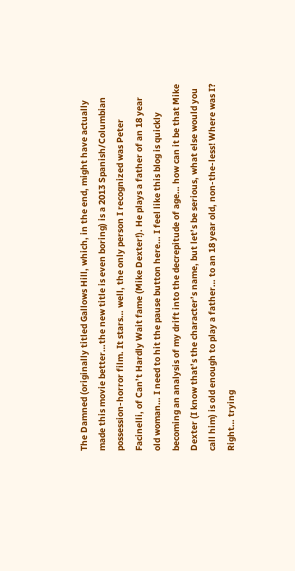The Damned (originally titled Gallows Hill, which, in the end, might have actually made this movie better…the new title is even boring) is a 2013 Spanish/Columbian possession-horror film. It stars… well, the only person I recognized was Peter Facinelli, of Can’t Hardly Wait fame (Mike Dexter!). He plays a father of an 18 year old woman… I need to hit the pause button here… I feel like this blog is quickly becoming an analysis of my drift into the decrepitude of age… how can it be that Mike Dexter (I know that’s the character’s name, but let’s be serious, what else would you call him) is old enough to play a father… to an 18 year old, non-the-less! Where was I? Right… trying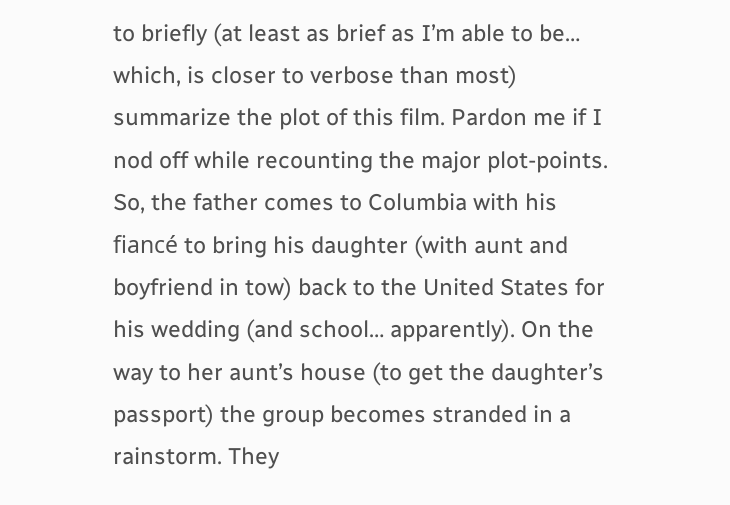to briefly (at least as brief as I’m able to be… which, is closer to verbose than most) summarize the plot of this film. Pardon me if I nod off while recounting the major plot-points. So, the father comes to Columbia with his fiancé to bring his daughter (with aunt and boyfriend in tow) back to the United States for his wedding (and school… apparently). On the way to her aunt’s house (to get the daughter’s passport) the group becomes stranded in a rainstorm. They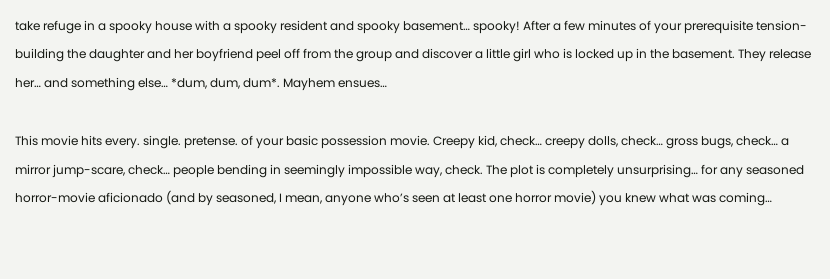take refuge in a spooky house with a spooky resident and spooky basement… spooky! After a few minutes of your prerequisite tension-building the daughter and her boyfriend peel off from the group and discover a little girl who is locked up in the basement. They release her… and something else… *dum, dum, dum*. Mayhem ensues…

This movie hits every. single. pretense. of your basic possession movie. Creepy kid, check… creepy dolls, check… gross bugs, check… a mirror jump-scare, check… people bending in seemingly impossible way, check. The plot is completely unsurprising… for any seasoned horror-movie aficionado (and by seasoned, I mean, anyone who’s seen at least one horror movie) you knew what was coming…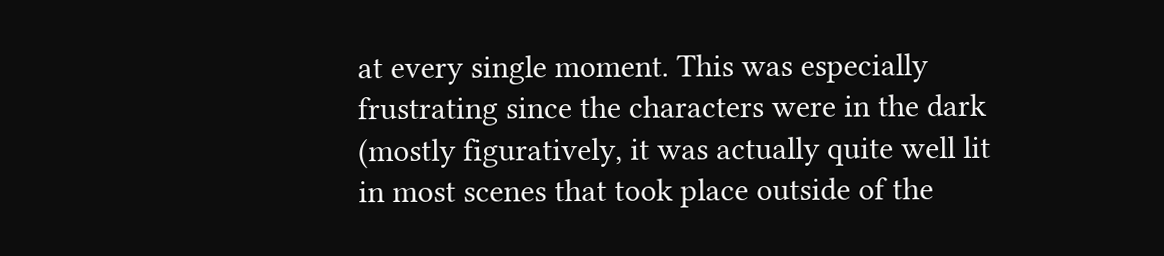at every single moment. This was especially frustrating since the characters were in the dark (mostly figuratively, it was actually quite well lit in most scenes that took place outside of the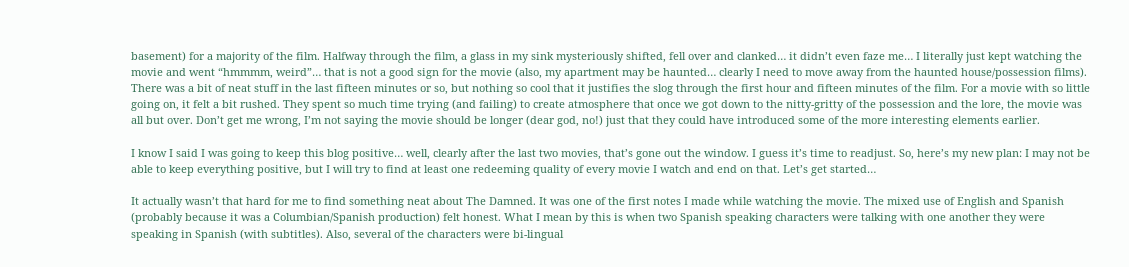basement) for a majority of the film. Halfway through the film, a glass in my sink mysteriously shifted, fell over and clanked… it didn’t even faze me… I literally just kept watching the movie and went “hmmmm, weird”… that is not a good sign for the movie (also, my apartment may be haunted… clearly I need to move away from the haunted house/possession films). There was a bit of neat stuff in the last fifteen minutes or so, but nothing so cool that it justifies the slog through the first hour and fifteen minutes of the film. For a movie with so little going on, it felt a bit rushed. They spent so much time trying (and failing) to create atmosphere that once we got down to the nitty-gritty of the possession and the lore, the movie was all but over. Don’t get me wrong, I’m not saying the movie should be longer (dear god, no!) just that they could have introduced some of the more interesting elements earlier.

I know I said I was going to keep this blog positive… well, clearly after the last two movies, that’s gone out the window. I guess it’s time to readjust. So, here’s my new plan: I may not be able to keep everything positive, but I will try to find at least one redeeming quality of every movie I watch and end on that. Let’s get started…

It actually wasn’t that hard for me to find something neat about The Damned. It was one of the first notes I made while watching the movie. The mixed use of English and Spanish (probably because it was a Columbian/Spanish production) felt honest. What I mean by this is when two Spanish speaking characters were talking with one another they were speaking in Spanish (with subtitles). Also, several of the characters were bi-lingual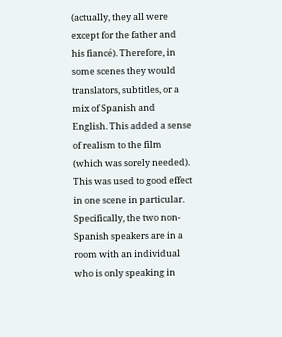(actually, they all were except for the father and his fiancé). Therefore, in some scenes they would translators, subtitles, or a mix of Spanish and English. This added a sense of realism to the film (which was sorely needed). This was used to good effect in one scene in particular. Specifically, the two non-Spanish speakers are in a room with an individual who is only speaking in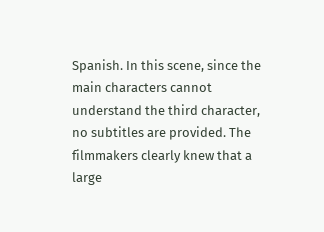Spanish. In this scene, since the main characters cannot understand the third character, no subtitles are provided. The filmmakers clearly knew that a large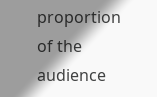proportion of the audience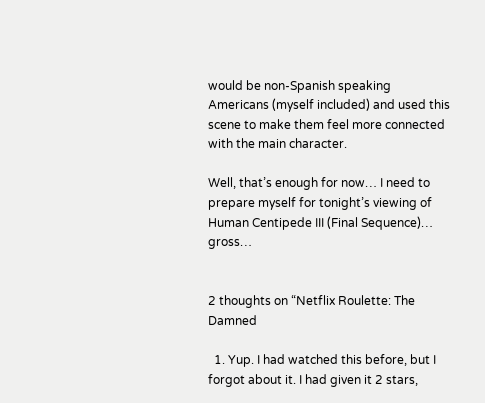would be non-Spanish speaking Americans (myself included) and used this scene to make them feel more connected with the main character.

Well, that’s enough for now… I need to prepare myself for tonight’s viewing of Human Centipede III (Final Sequence)… gross…


2 thoughts on “Netflix Roulette: The Damned

  1. Yup. I had watched this before, but I forgot about it. I had given it 2 stars,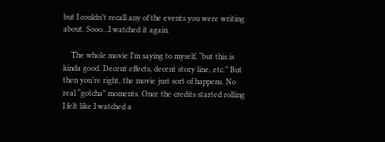but I couldn’t recall any of the events you were writing about. Sooo…I watched it again.

    The whole movie I’m saying to myself, “but this is kinda good. Decent effects, decent story line, etc.” But then you’re right, the movie just sort of happens. No real “gotcha” moments. Once the credits started rolling I felt like I watched a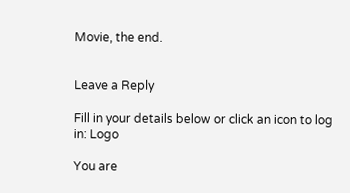Movie, the end.


Leave a Reply

Fill in your details below or click an icon to log in: Logo

You are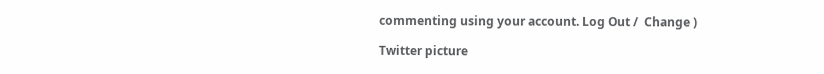commenting using your account. Log Out /  Change )

Twitter picture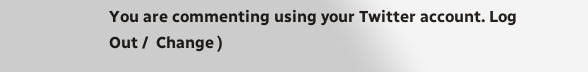You are commenting using your Twitter account. Log Out /  Change )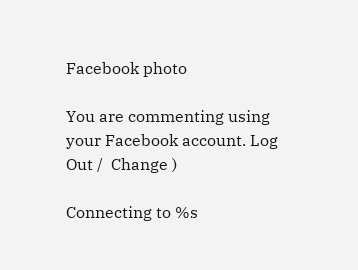Facebook photo

You are commenting using your Facebook account. Log Out /  Change )

Connecting to %s